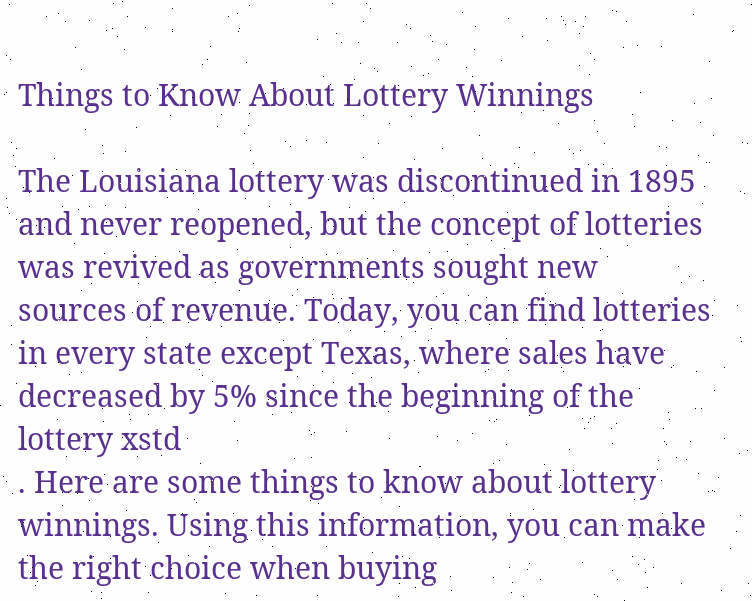Things to Know About Lottery Winnings

The Louisiana lottery was discontinued in 1895 and never reopened, but the concept of lotteries was revived as governments sought new sources of revenue. Today, you can find lotteries in every state except Texas, where sales have decreased by 5% since the beginning of the lottery xstd
. Here are some things to know about lottery winnings. Using this information, you can make the right choice when buying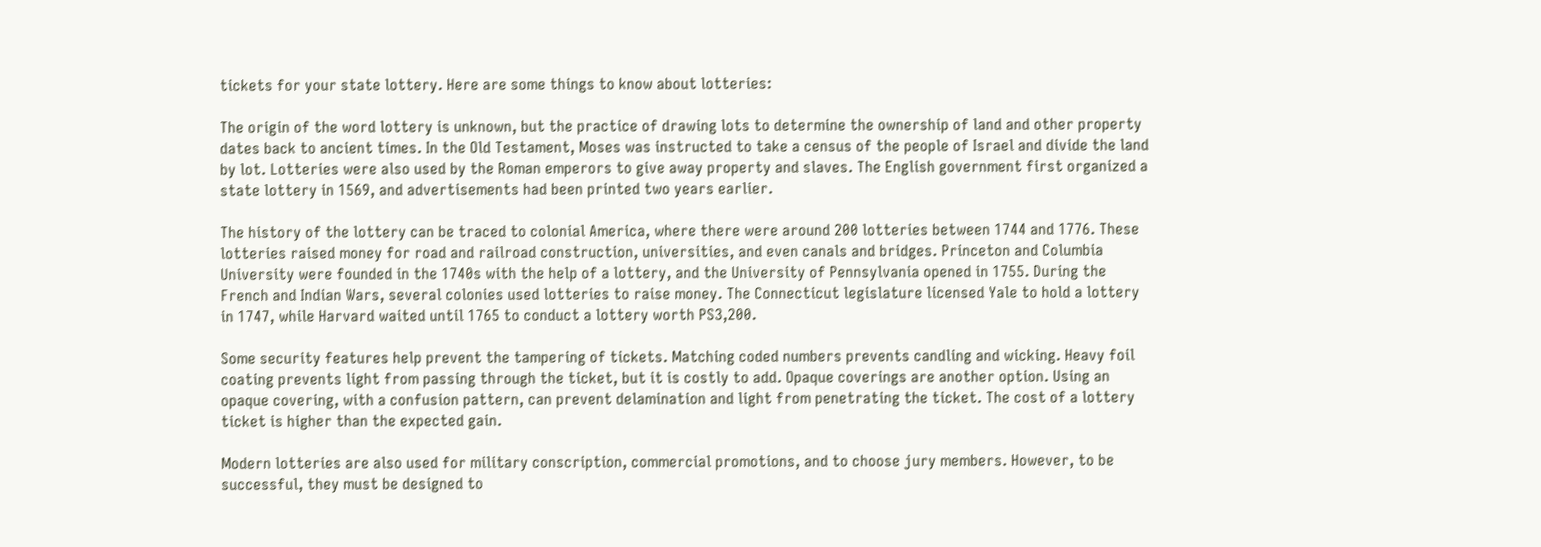tickets for your state lottery. Here are some things to know about lotteries:

The origin of the word lottery is unknown, but the practice of drawing lots to determine the ownership of land and other property dates back to ancient times. In the Old Testament, Moses was instructed to take a census of the people of Israel and divide the land by lot. Lotteries were also used by the Roman emperors to give away property and slaves. The English government first organized a state lottery in 1569, and advertisements had been printed two years earlier.

The history of the lottery can be traced to colonial America, where there were around 200 lotteries between 1744 and 1776. These lotteries raised money for road and railroad construction, universities, and even canals and bridges. Princeton and Columbia University were founded in the 1740s with the help of a lottery, and the University of Pennsylvania opened in 1755. During the French and Indian Wars, several colonies used lotteries to raise money. The Connecticut legislature licensed Yale to hold a lottery in 1747, while Harvard waited until 1765 to conduct a lottery worth PS3,200.

Some security features help prevent the tampering of tickets. Matching coded numbers prevents candling and wicking. Heavy foil coating prevents light from passing through the ticket, but it is costly to add. Opaque coverings are another option. Using an opaque covering, with a confusion pattern, can prevent delamination and light from penetrating the ticket. The cost of a lottery ticket is higher than the expected gain.

Modern lotteries are also used for military conscription, commercial promotions, and to choose jury members. However, to be successful, they must be designed to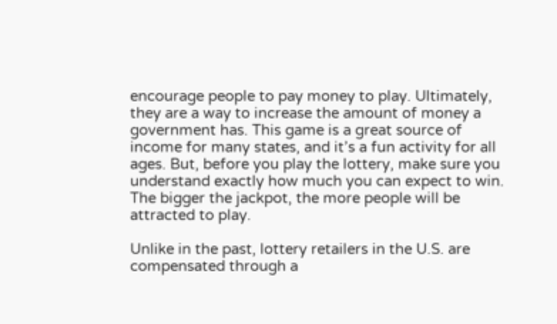encourage people to pay money to play. Ultimately, they are a way to increase the amount of money a government has. This game is a great source of income for many states, and it’s a fun activity for all ages. But, before you play the lottery, make sure you understand exactly how much you can expect to win. The bigger the jackpot, the more people will be attracted to play.

Unlike in the past, lottery retailers in the U.S. are compensated through a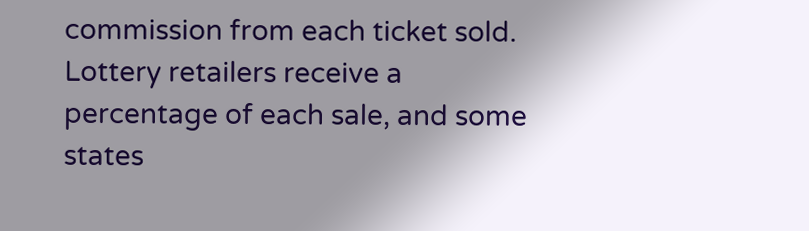commission from each ticket sold. Lottery retailers receive a percentage of each sale, and some states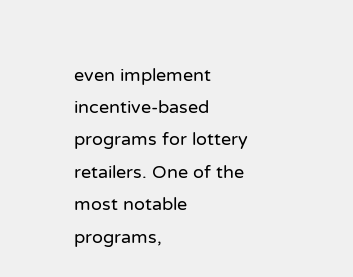even implement incentive-based programs for lottery retailers. One of the most notable programs,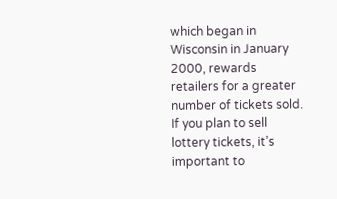which began in Wisconsin in January 2000, rewards retailers for a greater number of tickets sold. If you plan to sell lottery tickets, it’s important to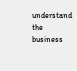understand the business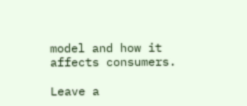model and how it affects consumers.

Leave a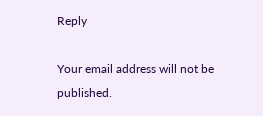Reply

Your email address will not be published.